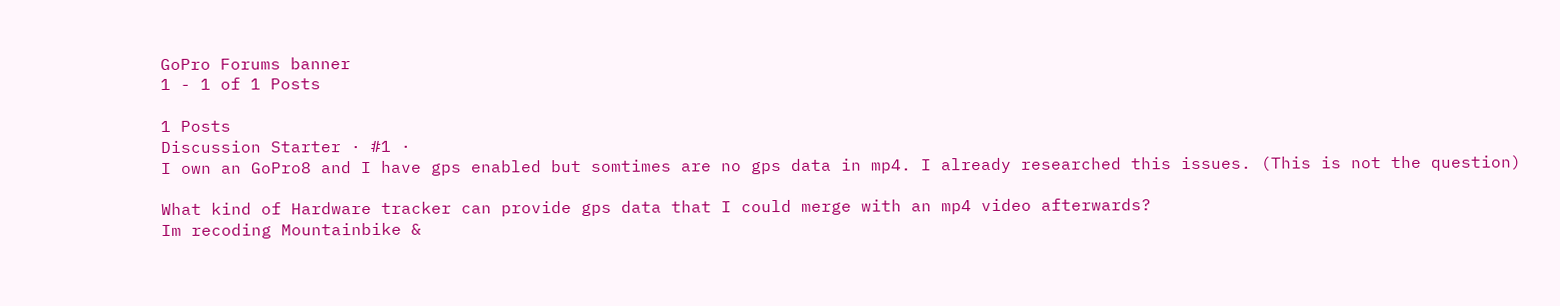GoPro Forums banner
1 - 1 of 1 Posts

1 Posts
Discussion Starter · #1 ·
I own an GoPro8 and I have gps enabled but somtimes are no gps data in mp4. I already researched this issues. (This is not the question)

What kind of Hardware tracker can provide gps data that I could merge with an mp4 video afterwards?
Im recoding Mountainbike &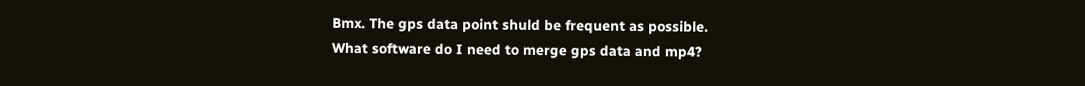Bmx. The gps data point shuld be frequent as possible.
What software do I need to merge gps data and mp4?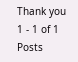Thank you
1 - 1 of 1 Posts